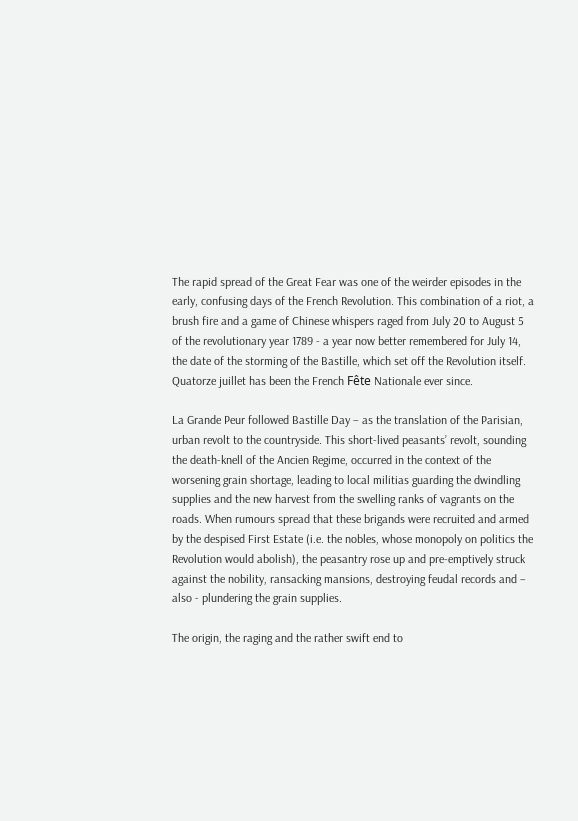The rapid spread of the Great Fear was one of the weirder episodes in the early, confusing days of the French Revolution. This combination of a riot, a brush fire and a game of Chinese whispers raged from July 20 to August 5 of the revolutionary year 1789 - a year now better remembered for July 14, the date of the storming of the Bastille, which set off the Revolution itself. Quatorze juillet has been the French Fête Nationale ever since.

La Grande Peur followed Bastille Day – as the translation of the Parisian, urban revolt to the countryside. This short-lived peasants’ revolt, sounding the death-knell of the Ancien Regime, occurred in the context of the worsening grain shortage, leading to local militias guarding the dwindling supplies and the new harvest from the swelling ranks of vagrants on the roads. When rumours spread that these brigands were recruited and armed by the despised First Estate (i.e. the nobles, whose monopoly on politics the Revolution would abolish), the peasantry rose up and pre-emptively struck against the nobility, ransacking mansions, destroying feudal records and – also - plundering the grain supplies.

The origin, the raging and the rather swift end to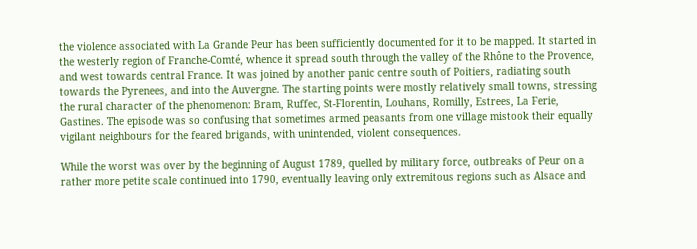the violence associated with La Grande Peur has been sufficiently documented for it to be mapped. It started in the westerly region of Franche-Comté, whence it spread south through the valley of the Rhône to the Provence, and west towards central France. It was joined by another panic centre south of Poitiers, radiating south towards the Pyrenees, and into the Auvergne. The starting points were mostly relatively small towns, stressing the rural character of the phenomenon: Bram, Ruffec, St-Florentin, Louhans, Romilly, Estrees, La Ferie, Gastines. The episode was so confusing that sometimes armed peasants from one village mistook their equally vigilant neighbours for the feared brigands, with unintended, violent consequences.

While the worst was over by the beginning of August 1789, quelled by military force, outbreaks of Peur on a rather more petite scale continued into 1790, eventually leaving only extremitous regions such as Alsace and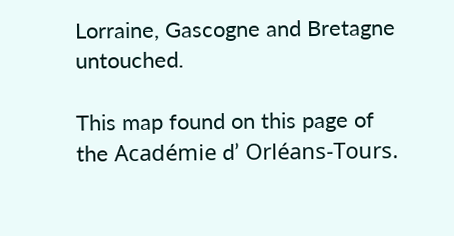Lorraine, Gascogne and Bretagne untouched.

This map found on this page of the Académie d’ Orléans-Tours.